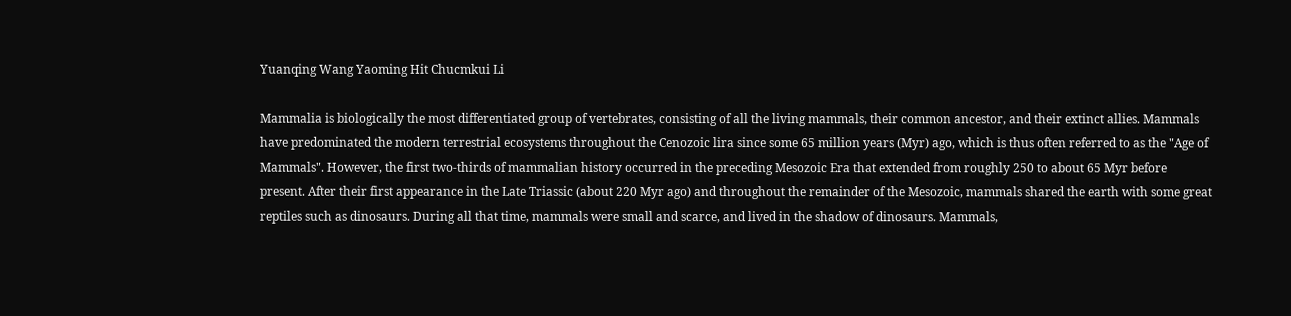Yuanqing Wang Yaoming Hit Chucmkui Li

Mammalia is biologically the most differentiated group of vertebrates, consisting of all the living mammals, their common ancestor, and their extinct allies. Mammals have predominated the modern terrestrial ecosystems throughout the Cenozoic lira since some 65 million years (Myr) ago, which is thus often referred to as the "Age of Mammals". However, the first two-thirds of mammalian history occurred in the preceding Mesozoic Era that extended from roughly 250 to about 65 Myr before present. After their first appearance in the Late Triassic (about 220 Myr ago) and throughout the remainder of the Mesozoic, mammals shared the earth with some great reptiles such as dinosaurs. During all that time, mammals were small and scarce, and lived in the shadow of dinosaurs. Mammals,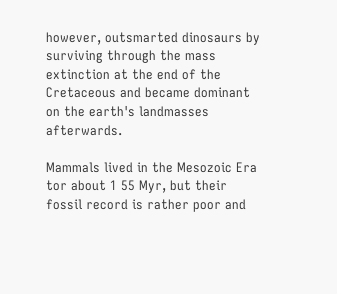however, outsmarted dinosaurs by surviving through the mass extinction at the end of the Cretaceous and became dominant on the earth's landmasses afterwards.

Mammals lived in the Mesozoic Era tor about 1 55 Myr, but their fossil record is rather poor and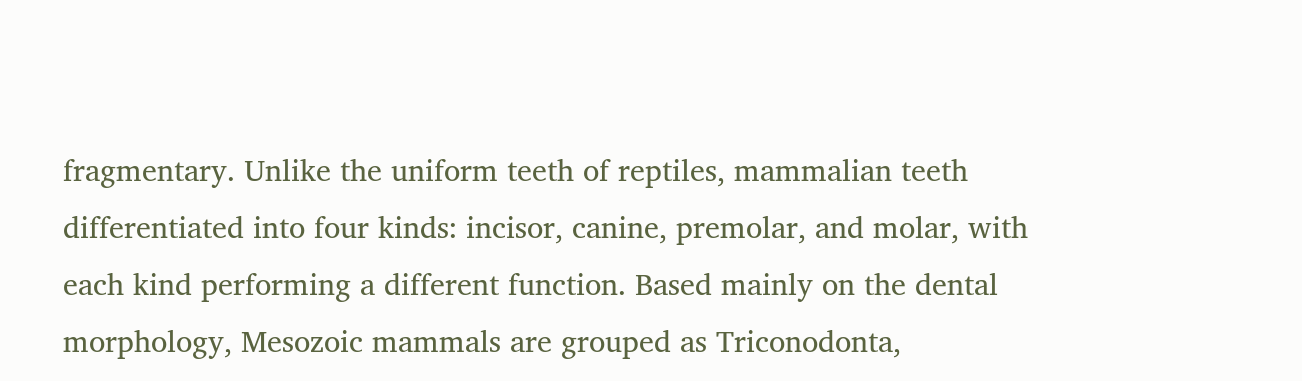fragmentary. Unlike the uniform teeth of reptiles, mammalian teeth differentiated into four kinds: incisor, canine, premolar, and molar, with each kind performing a different function. Based mainly on the dental morphology, Mesozoic mammals are grouped as Triconodonta,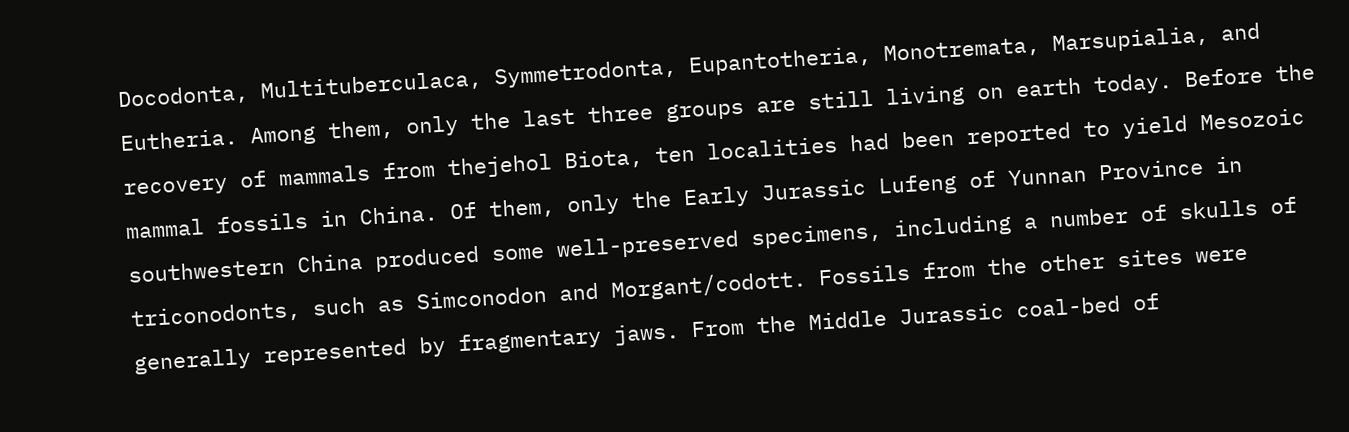Docodonta, Multituberculaca, Symmetrodonta, Eupantotheria, Monotremata, Marsupialia, and Eutheria. Among them, only the last three groups are still living on earth today. Before the recovery of mammals from thejehol Biota, ten localities had been reported to yield Mesozoic mammal fossils in China. Of them, only the Early Jurassic Lufeng of Yunnan Province in southwestern China produced some well-preserved specimens, including a number of skulls of triconodonts, such as Simconodon and Morgant/codott. Fossils from the other sites were generally represented by fragmentary jaws. From the Middle Jurassic coal-bed of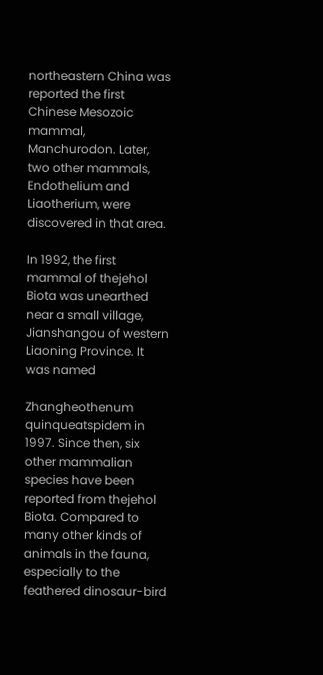northeastern China was reported the first Chinese Mesozoic mammal, Manchurodon. Later, two other mammals, Endothelium and Liaotherium, were discovered in that area.

In 1992, the first mammal of thejehol Biota was unearthed near a small village, Jianshangou of western Liaoning Province. It was named

Zhangheothenum quinqueatspidem in 1997. Since then, six other mammalian species have been reported from thejehol Biota. Compared to many other kinds of animals in the fauna, especially to the feathered dinosaur-bird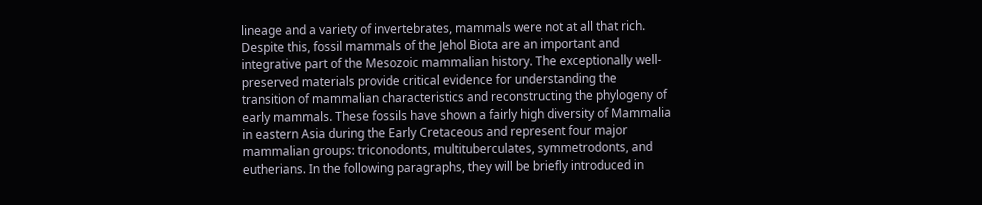lineage and a variety of invertebrates, mammals were not at all that rich. Despite this, fossil mammals of the Jehol Biota are an important and integrative part of the Mesozoic mammalian history. The exceptionally well-preserved materials provide critical evidence for understanding the transition of mammalian characteristics and reconstructing the phylogeny of early mammals. These fossils have shown a fairly high diversity of Mammalia in eastern Asia during the Early Cretaceous and represent four major mammalian groups: triconodonts, multituberculates, symmetrodonts, and eutherians. In the following paragraphs, they will be briefly introduced in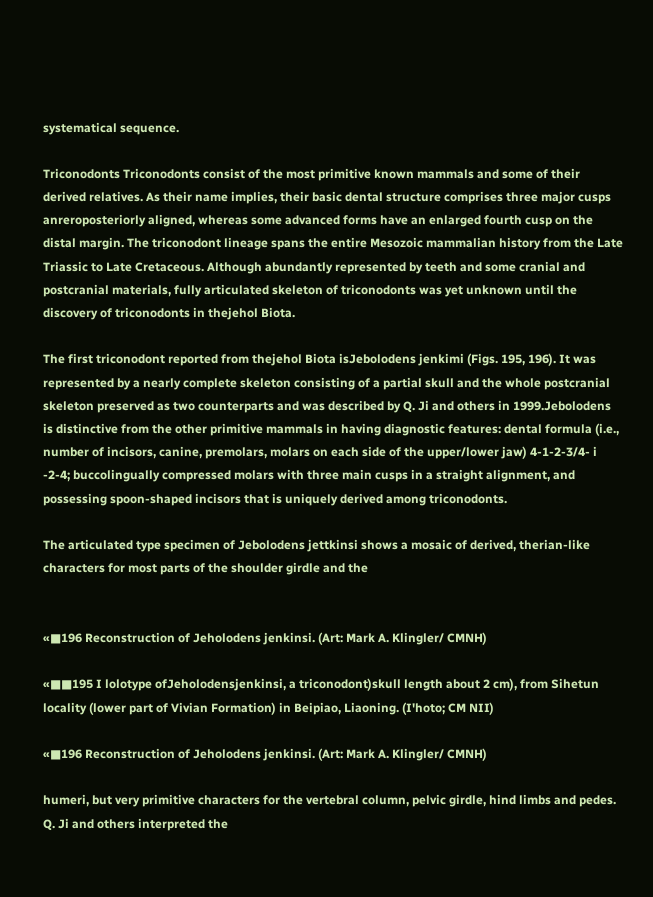systematical sequence.

Triconodonts Triconodonts consist of the most primitive known mammals and some of their derived relatives. As their name implies, their basic dental structure comprises three major cusps anreroposteriorly aligned, whereas some advanced forms have an enlarged fourth cusp on the distal margin. The triconodont lineage spans the entire Mesozoic mammalian history from the Late Triassic to Late Cretaceous. Although abundantly represented by teeth and some cranial and postcranial materials, fully articulated skeleton of triconodonts was yet unknown until the discovery of triconodonts in thejehol Biota.

The first triconodont reported from thejehol Biota isJebolodens jenkimi (Figs. 195, 196). It was represented by a nearly complete skeleton consisting of a partial skull and the whole postcranial skeleton preserved as two counterparts and was described by Q. Ji and others in 1999.Jebolodens is distinctive from the other primitive mammals in having diagnostic features: dental formula (i.e., number of incisors, canine, premolars, molars on each side of the upper/lower jaw) 4-1-2-3/4- i -2-4; buccolingually compressed molars with three main cusps in a straight alignment, and possessing spoon-shaped incisors that is uniquely derived among triconodonts.

The articulated type specimen of Jebolodens jettkinsi shows a mosaic of derived, therian-like characters for most parts of the shoulder girdle and the


«■196 Reconstruction of Jeholodens jenkinsi. (Art: Mark A. Klingler/ CMNH)

«■■195 I lolotype ofJeholodensjenkinsi, a triconodont)skull length about 2 cm), from Sihetun locality (lower part of Vivian Formation) in Beipiao, Liaoning. (I'hoto; CM NII)

«■196 Reconstruction of Jeholodens jenkinsi. (Art: Mark A. Klingler/ CMNH)

humeri, but very primitive characters for the vertebral column, pelvic girdle, hind limbs and pedes. Q. Ji and others interpreted the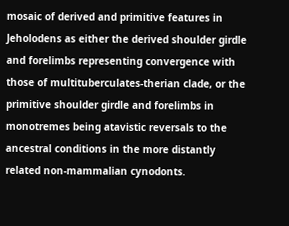mosaic of derived and primitive features in Jeholodens as either the derived shoulder girdle and forelimbs representing convergence with those of multituberculates-therian clade, or the primitive shoulder girdle and forelimbs in monotremes being atavistic reversals to the ancestral conditions in the more distantly related non-mammalian cynodonts.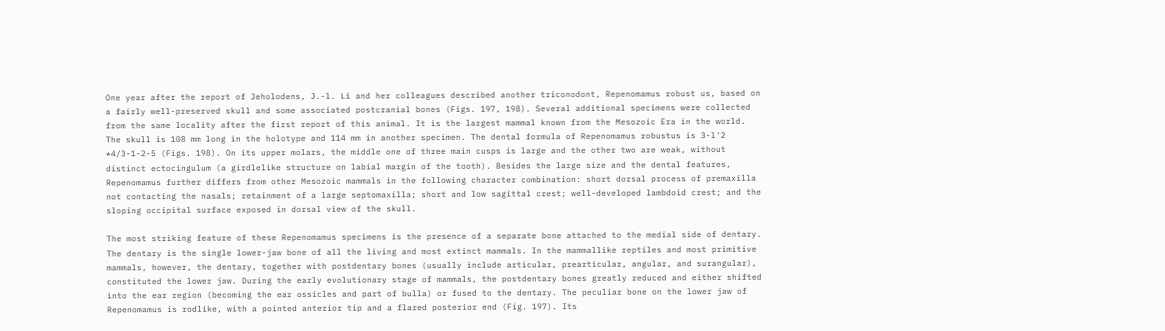One year after the report of Jeholodens, J.-l. Li and her colleagues described another triconodont, Repenomamus robust us, based on a fairly well-preserved skull and some associated postcranial bones (Figs. 197, 198). Several additional specimens were collected from the same locality after the first report of this animal. It is the largest mammal known from the Mesozoic Era in the world. The skull is 108 mm long in the holotype and 114 mm in another specimen. The dental formula of Repenomamus robustus is 3-l'2 *4/3-1-2-5 (Figs. 198). On its upper molars, the middle one of three main cusps is large and the other two are weak, without distinct ectocingulum (a girdlelike structure on labial margin of the tooth). Besides the large size and the dental features, Repenomamus further differs from other Mesozoic mammals in the following character combination: short dorsal process of premaxilla not contacting the nasals; retainment of a large septomaxilla; short and low sagittal crest; well-developed lambdoid crest; and the sloping occipital surface exposed in dorsal view of the skull.

The most striking feature of these Repenomamus specimens is the presence of a separate bone attached to the medial side of dentary. The dentary is the single lower-jaw bone of all the living and most extinct mammals. In the mammallike reptiles and most primitive mammals, however, the dentary, together with postdentary bones (usually include articular, prearticular, angular, and surangular), constituted the lower jaw. During the early evolutionary stage of mammals, the postdentary bones greatly reduced and either shifted into the ear region (becoming the ear ossicles and part of bulla) or fused to the dentary. The peculiar bone on the lower jaw of Repenomamus is rodlike, with a pointed anterior tip and a flared posterior end (Fig. 197). Its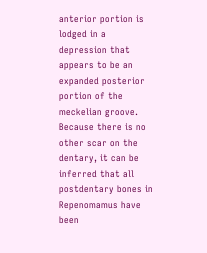anterior portion is lodged in a depression that appears to be an expanded posterior portion of the meckelian groove. Because there is no other scar on the dentary, it can be inferred that all postdentary bones in Repenomamus have been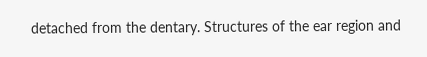detached from the dentary. Structures of the ear region and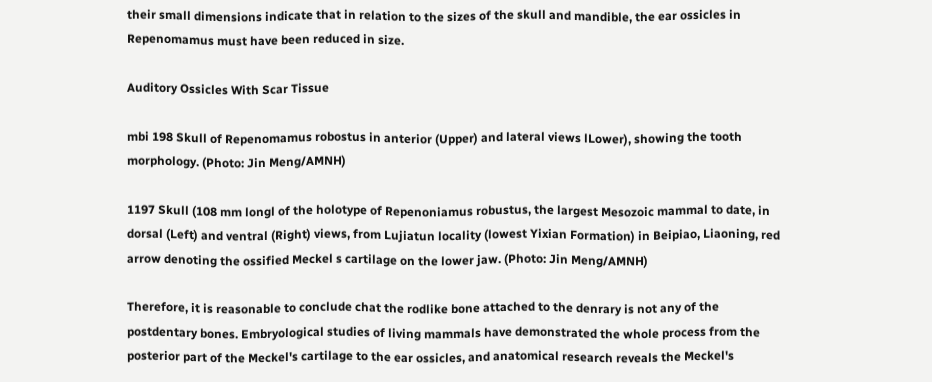their small dimensions indicate that in relation to the sizes of the skull and mandible, the ear ossicles in Repenomamus must have been reduced in size.

Auditory Ossicles With Scar Tissue

mbi 198 Skull of Repenomamus robostus in anterior (Upper) and lateral views lLower), showing the tooth morphology. (Photo: Jin Meng/AMNH)

1197 Skull (108 mm longl of the holotype of Repenoniamus robustus, the largest Mesozoic mammal to date, in dorsal (Left) and ventral (Right) views, from Lujiatun locality (lowest Yixian Formation) in Beipiao, Liaoning, red arrow denoting the ossified Meckel s cartilage on the lower jaw. (Photo: Jin Meng/AMNH)

Therefore, it is reasonable to conclude chat the rodlike bone attached to the denrary is not any of the postdentary bones. Embryological studies of living mammals have demonstrated the whole process from the posterior part of the Meckel's cartilage to the ear ossicles, and anatomical research reveals the Meckel's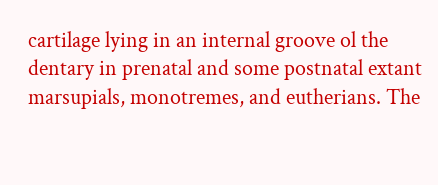cartilage lying in an internal groove ol the dentary in prenatal and some postnatal extant marsupials, monotremes, and eutherians. The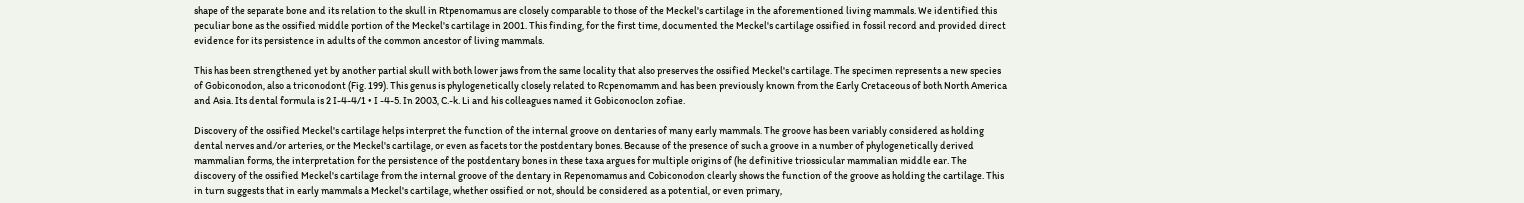shape of the separate bone and its relation to the skull in Rtpenomamus are closely comparable to those of the Meckel's cartilage in the aforementioned living mammals. We identified this peculiar bone as the ossified middle portion of the Meckel's cartilage in 2001. This finding, for the first time, documented the Meckel's cartilage ossified in fossil record and provided direct evidence for its persistence in adults of the common ancestor of living mammals.

This has been strengthened yet by another partial skull with both lower jaws from the same locality that also preserves the ossified Meckel's cartilage. The specimen represents a new species of Gobiconodon, also a triconodont (Fig. 199). This genus is phylogenetically closely related to Rcpenomamm and has been previously known from the Early Cretaceous of both North America and Asia. Its dental formula is 2 I-4-4/1 • I -4-5. In 2003, C.-k. Li and his colleagues named it Gobiconoclon zofiae.

Discovery of the ossified Meckel's cartilage helps interpret the function of the internal groove on dentaries of many early mammals. The groove has been variably considered as holding dental nerves and/or arteries, or the Meckel's cartilage, or even as facets tor the postdentary bones. Because of the presence of such a groove in a number of phylogenetically derived mammalian forms, the interpretation for the persistence of the postdentary bones in these taxa argues for multiple origins of (he definitive triossicular mammalian middle ear. The discovery of the ossified Meckel's cartilage from the internal groove of the dentary in Repenomamus and Cobiconodon clearly shows the function of the groove as holding the cartilage. This in turn suggests that in early mammals a Meckel's cartilage, whether ossified or not, should be considered as a potential, or even primary,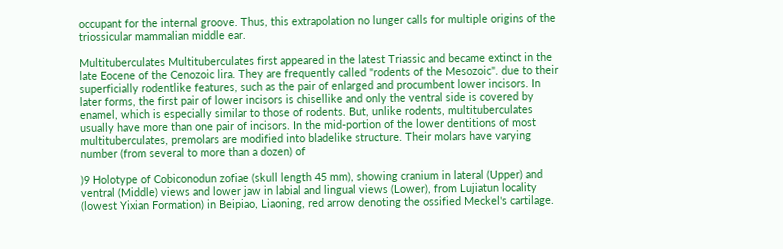occupant for the internal groove. Thus, this extrapolation no lunger calls for multiple origins of the triossicular mammalian middle ear.

Multituberculates Multituberculates first appeared in the latest Triassic and became extinct in the late Eocene of the Cenozoic lira. They are frequently called "rodents of the Mesozoic". due to their superficially rodentlike features, such as the pair of enlarged and procumbent lower incisors. In later forms, the first pair of lower incisors is chisellike and only the ventral side is covered by enamel, which is especially similar to those of rodents. But, unlike rodents, multituberculates usually have more than one pair of incisors. In the mid-portion of the lower dentitions of most multituberculates, premolars are modified into bladelike structure. Their molars have varying number (from several to more than a dozen) of

)9 Holotype of Cobiconodun zofiae (skull length 45 mm), showing cranium in lateral (Upper) and ventral (Middle) views and lower jaw in labial and lingual views (Lower), from Lujiatun locality (lowest Yixian Formation) in Beipiao, Liaoning, red arrow denoting the ossified Meckel's cartilage.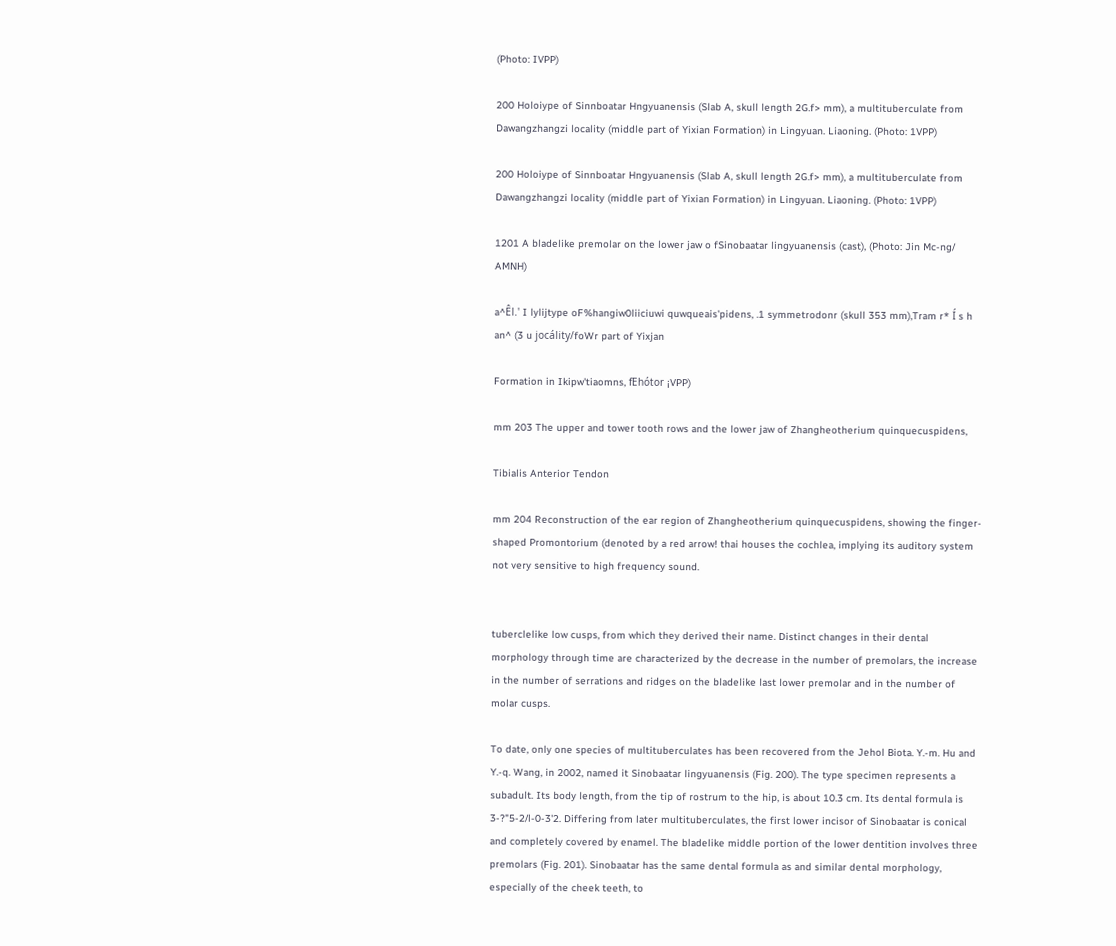(Photo: IVPP)

200 Holoiype of Sinnboatar Hngyuanensis (Slab A, skull length 2G.f> mm), a multituberculate from Dawangzhangzi locality (middle part of Yixian Formation) in Lingyuan. Liaoning. (Photo: 1VPP)

200 Holoiype of Sinnboatar Hngyuanensis (Slab A, skull length 2G.f> mm), a multituberculate from Dawangzhangzi locality (middle part of Yixian Formation) in Lingyuan. Liaoning. (Photo: 1VPP)

1201 A bladelike premolar on the lower jaw o fSinobaatar lingyuanensis (cast), (Photo: Jin Mc-ng/ AMNH)

a^Êl.' I lylijtype oF%hangiw0liiciuwi quwqueais'pidens, .1 symmetrodonr (skull 353 mm),Tram r* Í s h an^ (3 u jocálity/foWr part of Yixjan

Formation in Ikipw'tiaomns, fEhótor ¡VPP)

mm 203 The upper and tower tooth rows and the lower jaw of Zhangheotherium quinquecuspidens,

Tibialis Anterior Tendon

mm 204 Reconstruction of the ear region of Zhangheotherium quinquecuspidens, showing the finger-shaped Promontorium (denoted by a red arrow! thai houses the cochlea, implying its auditory system not very sensitive to high frequency sound.


tuberclelike low cusps, from which they derived their name. Distinct changes in their dental morphology through time are characterized by the decrease in the number of premolars, the increase in the number of serrations and ridges on the bladelike last lower premolar and in the number of molar cusps.

To date, only one species of multituberculates has been recovered from the Jehol Biota. Y.-m. Hu and Y.-q. Wang, in 2002, named it Sinobaatar lingyuanensis (Fig. 200). The type specimen represents a subadult. Its body length, from the tip of rostrum to the hip, is about 10.3 cm. Its dental formula is 3-?"5-2/l-0-3'2. Differing from later multituberculates, the first lower incisor of Sinobaatar is conical and completely covered by enamel. The bladelike middle portion of the lower dentition involves three premolars (Fig. 201). Sinobaatar has the same dental formula as and similar dental morphology, especially of the cheek teeth, to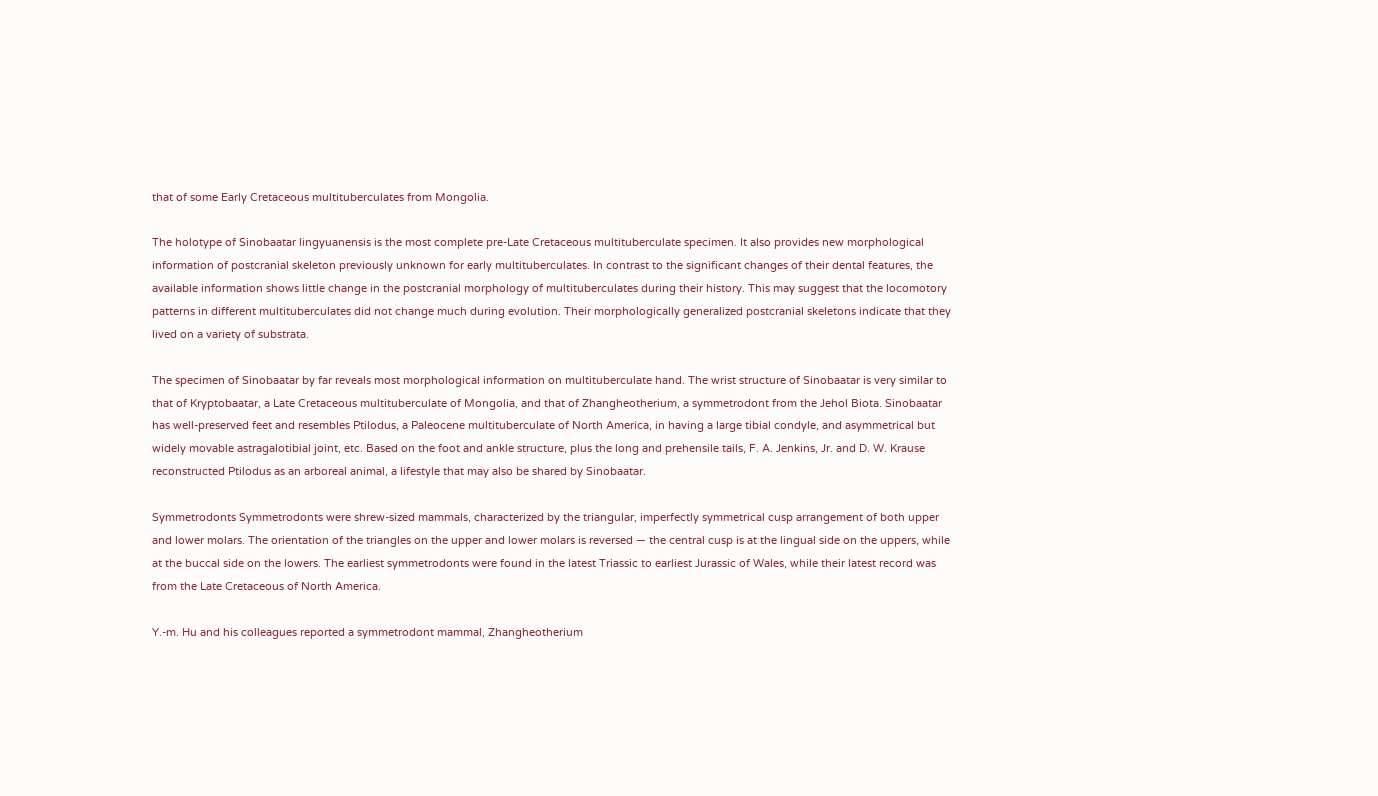that of some Early Cretaceous multituberculates from Mongolia.

The holotype of Sinobaatar lingyuanensis is the most complete pre-Late Cretaceous multituberculate specimen. It also provides new morphological information of postcranial skeleton previously unknown for early multituberculates. In contrast to the significant changes of their dental features, the available information shows little change in the postcranial morphology of multituberculates during their history. This may suggest that the locomotory patterns in different multituberculates did not change much during evolution. Their morphologically generalized postcranial skeletons indicate that they lived on a variety of substrata.

The specimen of Sinobaatar by far reveals most morphological information on multituberculate hand. The wrist structure of Sinobaatar is very similar to that of Kryptobaatar, a Late Cretaceous multituberculate of Mongolia, and that of Zhangheotherium, a symmetrodont from the Jehol Biota. Sinobaatar has well-preserved feet and resembles Ptilodus, a Paleocene multituberculate of North America, in having a large tibial condyle, and asymmetrical but widely movable astragalotibial joint, etc. Based on the foot and ankle structure, plus the long and prehensile tails, F. A. Jenkins, Jr. and D. W. Krause reconstructed Ptilodus as an arboreal animal, a lifestyle that may also be shared by Sinobaatar.

Symmetrodonts Symmetrodonts were shrew-sized mammals, characterized by the triangular, imperfectly symmetrical cusp arrangement of both upper and lower molars. The orientation of the triangles on the upper and lower molars is reversed — the central cusp is at the lingual side on the uppers, while at the buccal side on the lowers. The earliest symmetrodonts were found in the latest Triassic to earliest Jurassic of Wales, while their latest record was from the Late Cretaceous of North America.

Y.-m. Hu and his colleagues reported a symmetrodont mammal, Zhangheotherium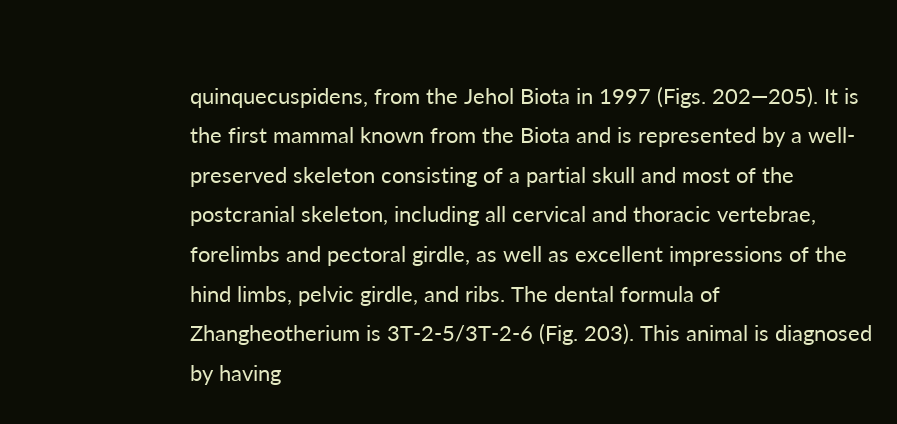quinquecuspidens, from the Jehol Biota in 1997 (Figs. 202—205). It is the first mammal known from the Biota and is represented by a well-preserved skeleton consisting of a partial skull and most of the postcranial skeleton, including all cervical and thoracic vertebrae, forelimbs and pectoral girdle, as well as excellent impressions of the hind limbs, pelvic girdle, and ribs. The dental formula of Zhangheotherium is 3T-2-5/3T-2-6 (Fig. 203). This animal is diagnosed by having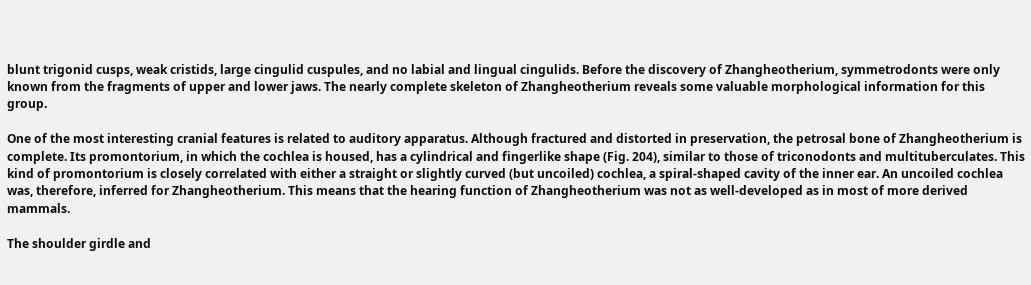blunt trigonid cusps, weak cristids, large cingulid cuspules, and no labial and lingual cingulids. Before the discovery of Zhangheotherium, symmetrodonts were only known from the fragments of upper and lower jaws. The nearly complete skeleton of Zhangheotherium reveals some valuable morphological information for this group.

One of the most interesting cranial features is related to auditory apparatus. Although fractured and distorted in preservation, the petrosal bone of Zhangheotherium is complete. Its promontorium, in which the cochlea is housed, has a cylindrical and fingerlike shape (Fig. 204), similar to those of triconodonts and multituberculates. This kind of promontorium is closely correlated with either a straight or slightly curved (but uncoiled) cochlea, a spiral-shaped cavity of the inner ear. An uncoiled cochlea was, therefore, inferred for Zhangheotherium. This means that the hearing function of Zhangheotherium was not as well-developed as in most of more derived mammals.

The shoulder girdle and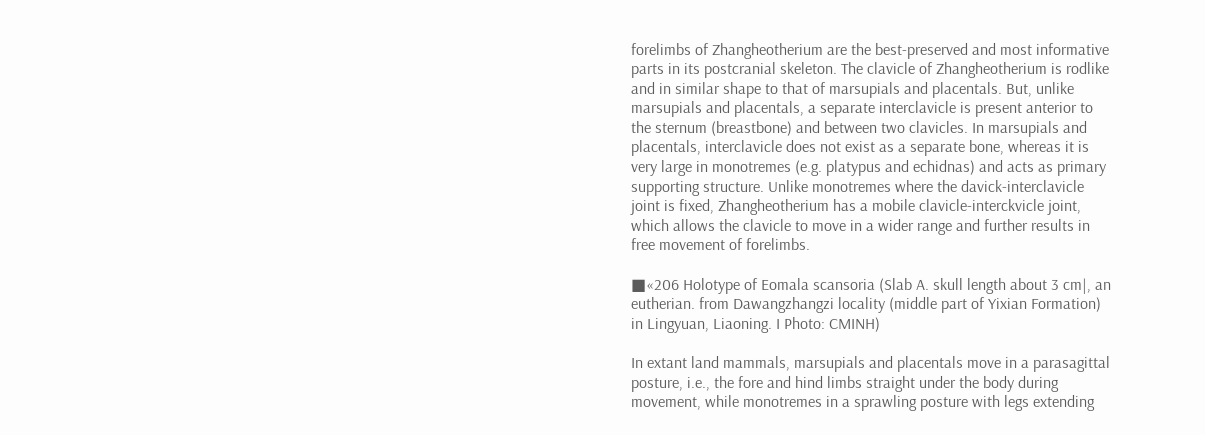forelimbs of Zhangheotherium are the best-preserved and most informative parts in its postcranial skeleton. The clavicle of Zhangheotherium is rodlike and in similar shape to that of marsupials and placentals. But, unlike marsupials and placentals, a separate interclavicle is present anterior to the sternum (breastbone) and between two clavicles. In marsupials and placentals, interclavicle does not exist as a separate bone, whereas it is very large in monotremes (e.g. platypus and echidnas) and acts as primary supporting structure. Unlike monotremes where the davick-interclavicle joint is fixed, Zhangheotherium has a mobile clavicle-interckvicle joint, which allows the clavicle to move in a wider range and further results in free movement of forelimbs.

■«206 Holotype of Eomala scansoria (Slab A. skull length about 3 cm|, an eutherian. from Dawangzhangzi locality (middle part of Yixian Formation) in Lingyuan, Liaoning. I Photo: CMINH)

In extant land mammals, marsupials and placentals move in a parasagittal posture, i.e., the fore and hind limbs straight under the body during movement, while monotremes in a sprawling posture with legs extending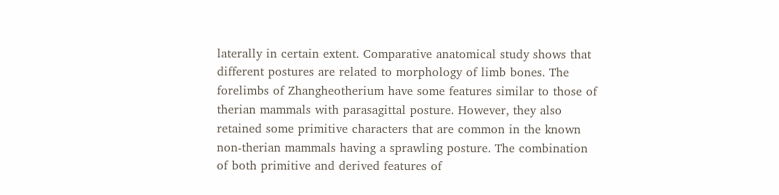laterally in certain extent. Comparative anatomical study shows that different postures are related to morphology of limb bones. The forelimbs of Zhangheotherium have some features similar to those of therian mammals with parasagittal posture. However, they also retained some primitive characters that are common in the known non-therian mammals having a sprawling posture. The combination of both primitive and derived features of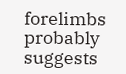forelimbs probably suggests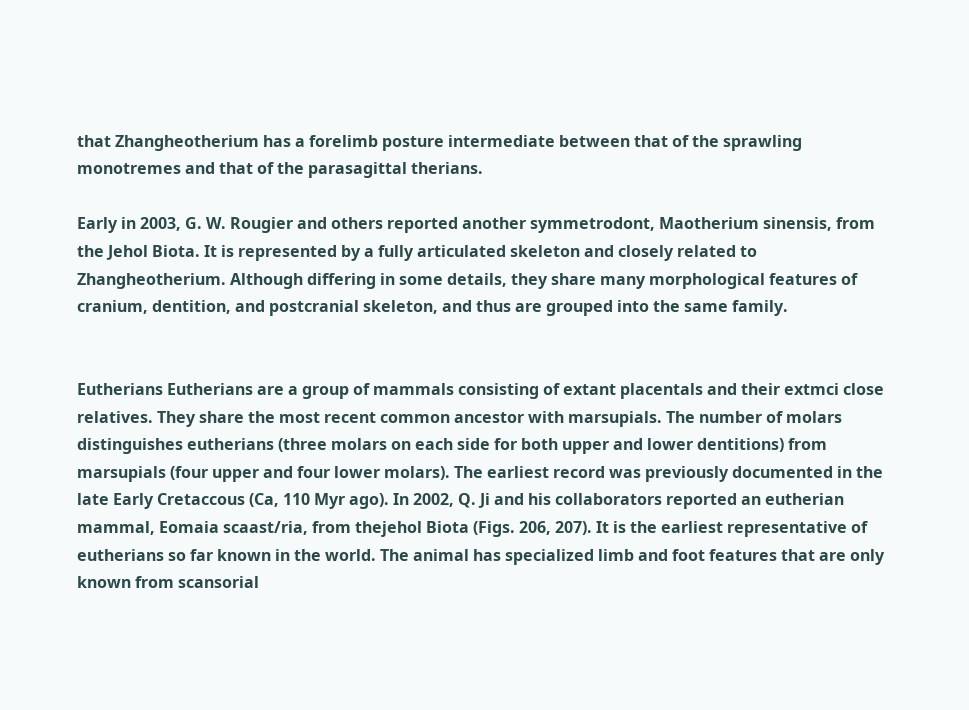that Zhangheotherium has a forelimb posture intermediate between that of the sprawling monotremes and that of the parasagittal therians.

Early in 2003, G. W. Rougier and others reported another symmetrodont, Maotherium sinensis, from the Jehol Biota. It is represented by a fully articulated skeleton and closely related to Zhangheotherium. Although differing in some details, they share many morphological features of cranium, dentition, and postcranial skeleton, and thus are grouped into the same family.


Eutherians Eutherians are a group of mammals consisting of extant placentals and their extmci close relatives. They share the most recent common ancestor with marsupials. The number of molars distinguishes eutherians (three molars on each side for both upper and lower dentitions) from marsupials (four upper and four lower molars). The earliest record was previously documented in the late Early Cretaccous (Ca, 110 Myr ago). In 2002, Q. Ji and his collaborators reported an eutherian mammal, Eomaia scaast/ria, from thejehol Biota (Figs. 206, 207). It is the earliest representative of eutherians so far known in the world. The animal has specialized limb and foot features that are only known from scansorial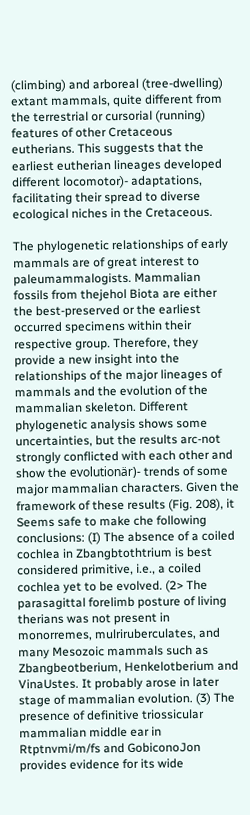(climbing) and arboreal (tree-dwelling) extant mammals, quite different from the terrestrial or cursorial (running) features of other Cretaceous eutherians. This suggests that the earliest eutherian lineages developed different locomotor)- adaptations, facilitating their spread to diverse ecological niches in the Cretaceous.

The phylogenetic relationships of early mammals are of great interest to paleumammalogists. Mammalian fossils from thejehol Biota are either the best-preserved or the earliest occurred specimens within their respective group. Therefore, they provide a new insight into the relationships of the major lineages of mammals and the evolution of the mammalian skeleton. Different phylogenetic analysis shows some uncertainties, but the results arc-not strongly conflicted with each other and show the evolutionär)- trends of some major mammalian characters. Given the framework of these results (Fig. 208), it Seems safe to make che following conclusions: (I) The absence of a coiled cochlea in Zbangbtothtrium is best considered primitive, i.e., a coiled cochlea yet to be evolved. (2> The parasagittal forelimb posture of living therians was not present in monorremes, mulriruberculates, and many Mesozoic mammals such as Zbangbeotberium, Henkelotberium and VinaUstes. It probably arose in later stage of mammalian evolution. (3) The presence of definitive triossicular mammalian middle ear in Rtptnvmi/m/fs and GobiconoJon provides evidence for its wide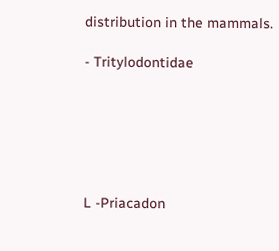distribution in the mammals.

- Tritylodontidae






L -Priacadon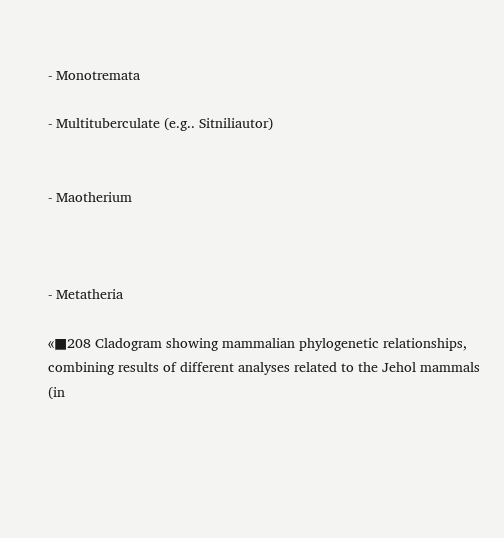- Monotremata

- Multituberculate (e.g.. Sitniliautor)


- Maotherium



- Metatheria

«■208 Cladogram showing mammalian phylogenetic relationships, combining results of different analyses related to the Jehol mammals (in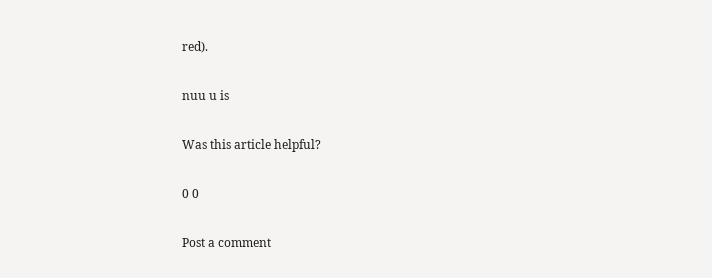red).

nuu u is

Was this article helpful?

0 0

Post a comment